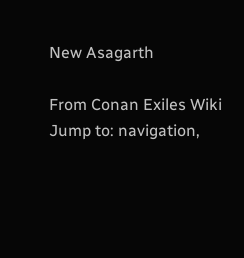New Asagarth

From Conan Exiles Wiki
Jump to: navigation,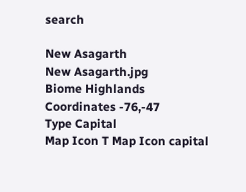search

New Asagarth
New Asagarth.jpg
Biome Highlands
Coordinates -76,-47
Type Capital
Map Icon T Map Icon capital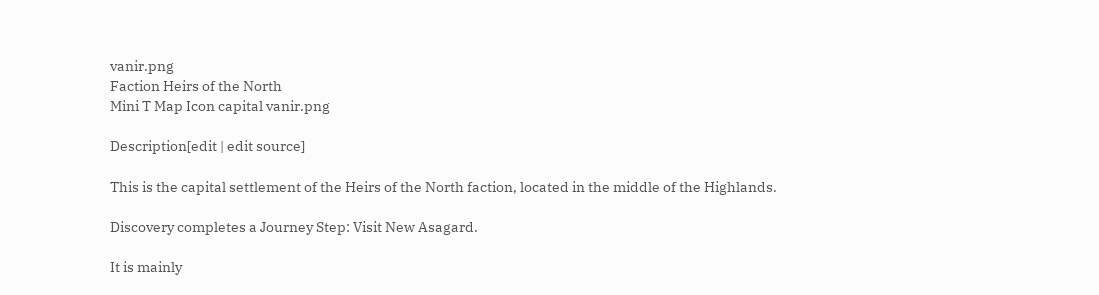vanir.png
Faction Heirs of the North
Mini T Map Icon capital vanir.png

Description[edit | edit source]

This is the capital settlement of the Heirs of the North faction, located in the middle of the Highlands.

Discovery completes a Journey Step: Visit New Asagard.

It is mainly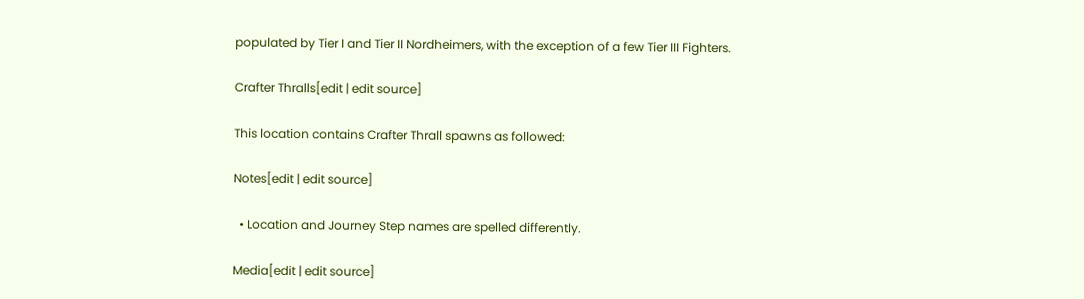populated by Tier I and Tier II Nordheimers, with the exception of a few Tier III Fighters.

Crafter Thralls[edit | edit source]

This location contains Crafter Thrall spawns as followed:

Notes[edit | edit source]

  • Location and Journey Step names are spelled differently.

Media[edit | edit source]